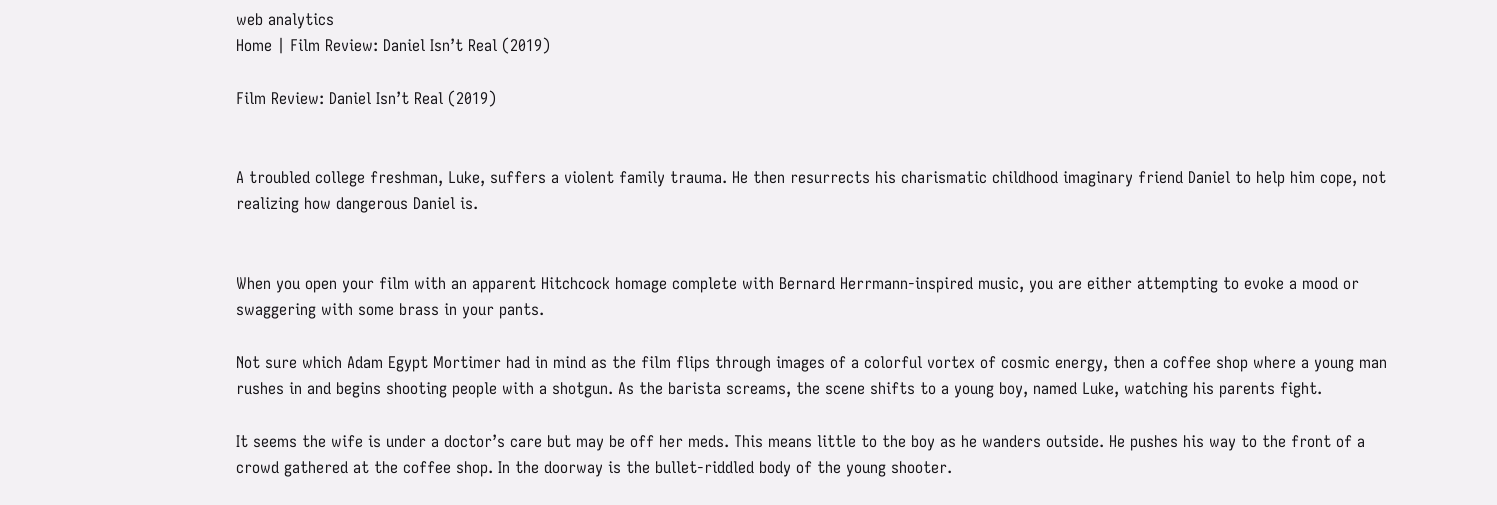web analytics
Home | Film Review: Daniel Isn’t Real (2019)

Film Review: Daniel Isn’t Real (2019)


A troubled college freshman, Luke, suffers a violent family trauma. He then resurrects his charismatic childhood imaginary friend Daniel to help him cope, not realizing how dangerous Daniel is.


When you open your film with an apparent Hitchcock homage complete with Bernard Herrmann-inspired music, you are either attempting to evoke a mood or swaggering with some brass in your pants.

Not sure which Adam Egypt Mortimer had in mind as the film flips through images of a colorful vortex of cosmic energy, then a coffee shop where a young man rushes in and begins shooting people with a shotgun. As the barista screams, the scene shifts to a young boy, named Luke, watching his parents fight.

It seems the wife is under a doctor’s care but may be off her meds. This means little to the boy as he wanders outside. He pushes his way to the front of a crowd gathered at the coffee shop. In the doorway is the bullet-riddled body of the young shooter.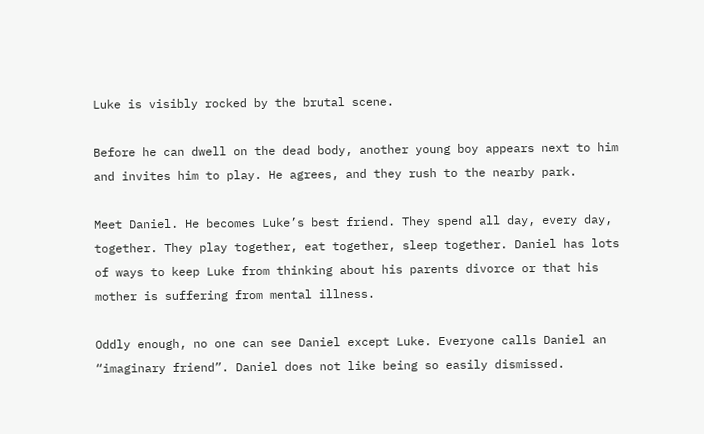Luke is visibly rocked by the brutal scene.

Before he can dwell on the dead body, another young boy appears next to him and invites him to play. He agrees, and they rush to the nearby park.

Meet Daniel. He becomes Luke’s best friend. They spend all day, every day, together. They play together, eat together, sleep together. Daniel has lots of ways to keep Luke from thinking about his parents divorce or that his mother is suffering from mental illness.

Oddly enough, no one can see Daniel except Luke. Everyone calls Daniel an “imaginary friend”. Daniel does not like being so easily dismissed.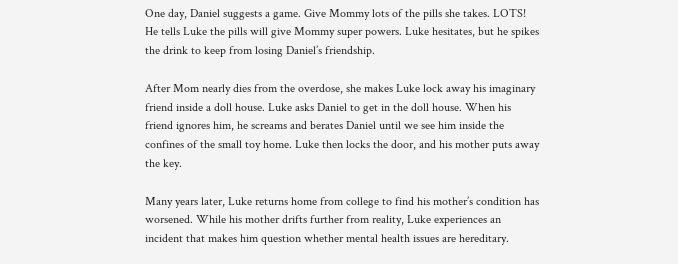One day, Daniel suggests a game. Give Mommy lots of the pills she takes. LOTS! He tells Luke the pills will give Mommy super powers. Luke hesitates, but he spikes the drink to keep from losing Daniel’s friendship.

After Mom nearly dies from the overdose, she makes Luke lock away his imaginary friend inside a doll house. Luke asks Daniel to get in the doll house. When his friend ignores him, he screams and berates Daniel until we see him inside the confines of the small toy home. Luke then locks the door, and his mother puts away the key.

Many years later, Luke returns home from college to find his mother’s condition has worsened. While his mother drifts further from reality, Luke experiences an incident that makes him question whether mental health issues are hereditary.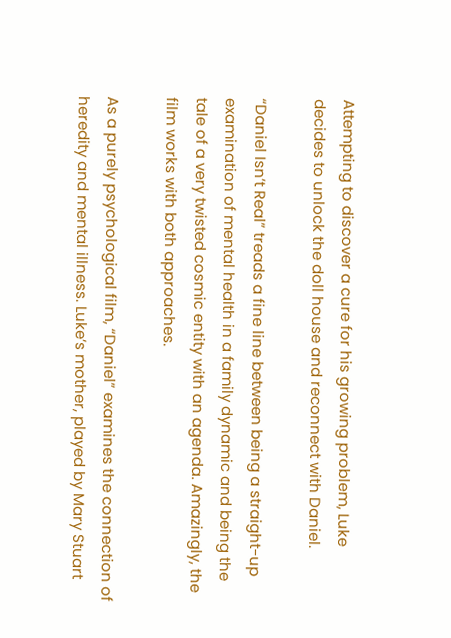Attempting to discover a cure for his growing problem, Luke decides to unlock the doll house and reconnect with Daniel.

“Daniel Isn’t Real” treads a fine line between being a straight-up examination of mental health in a family dynamic and being the tale of a very twisted cosmic entity with an agenda. Amazingly, the film works with both approaches.

As a purely psychological film, “Daniel” examines the connection of heredity and mental illness. Luke’s mother, played by Mary Stuart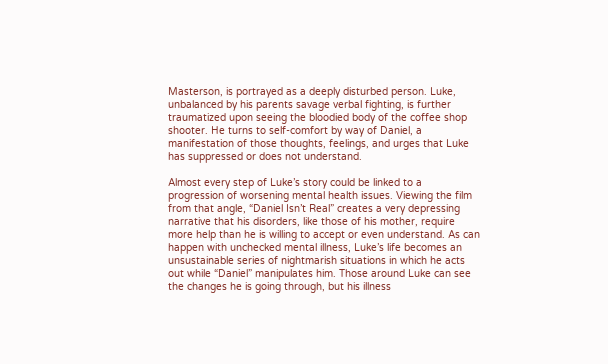Masterson, is portrayed as a deeply disturbed person. Luke, unbalanced by his parents savage verbal fighting, is further traumatized upon seeing the bloodied body of the coffee shop shooter. He turns to self-comfort by way of Daniel, a manifestation of those thoughts, feelings, and urges that Luke has suppressed or does not understand.

Almost every step of Luke’s story could be linked to a progression of worsening mental health issues. Viewing the film from that angle, “Daniel Isn’t Real” creates a very depressing narrative that his disorders, like those of his mother, require more help than he is willing to accept or even understand. As can happen with unchecked mental illness, Luke’s life becomes an unsustainable series of nightmarish situations in which he acts out while “Daniel” manipulates him. Those around Luke can see the changes he is going through, but his illness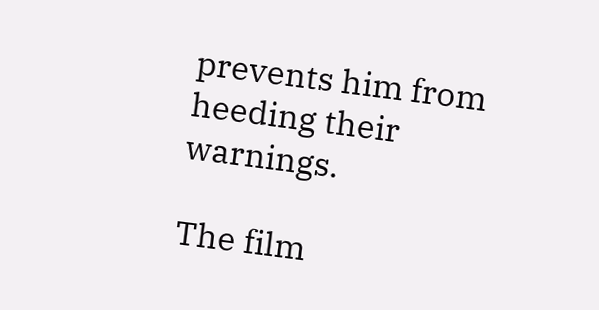prevents him from heeding their warnings.

The film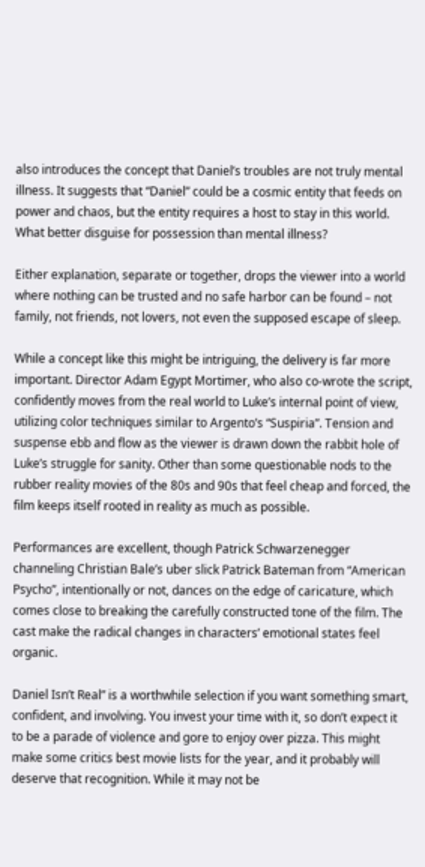also introduces the concept that Daniel’s troubles are not truly mental illness. It suggests that “Daniel” could be a cosmic entity that feeds on power and chaos, but the entity requires a host to stay in this world. What better disguise for possession than mental illness?

Either explanation, separate or together, drops the viewer into a world where nothing can be trusted and no safe harbor can be found – not family, not friends, not lovers, not even the supposed escape of sleep.

While a concept like this might be intriguing, the delivery is far more important. Director Adam Egypt Mortimer, who also co-wrote the script, confidently moves from the real world to Luke’s internal point of view, utilizing color techniques similar to Argento’s “Suspiria”. Tension and suspense ebb and flow as the viewer is drawn down the rabbit hole of Luke’s struggle for sanity. Other than some questionable nods to the rubber reality movies of the 80s and 90s that feel cheap and forced, the film keeps itself rooted in reality as much as possible.

Performances are excellent, though Patrick Schwarzenegger channeling Christian Bale’s uber slick Patrick Bateman from “American Psycho”, intentionally or not, dances on the edge of caricature, which comes close to breaking the carefully constructed tone of the film. The cast make the radical changes in characters’ emotional states feel organic.

Daniel Isn’t Real” is a worthwhile selection if you want something smart, confident, and involving. You invest your time with it, so don’t expect it to be a parade of violence and gore to enjoy over pizza. This might make some critics best movie lists for the year, and it probably will deserve that recognition. While it may not be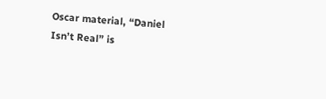Oscar material, “Daniel Isn’t Real” is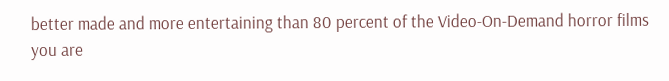better made and more entertaining than 80 percent of the Video-On-Demand horror films you are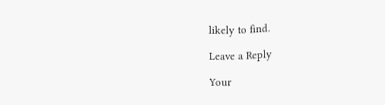likely to find.

Leave a Reply

Your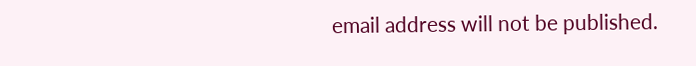email address will not be published.